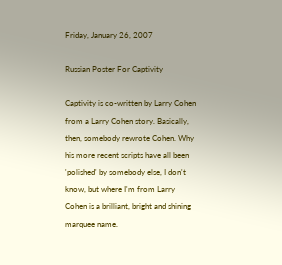Friday, January 26, 2007

Russian Poster For Captivity

Captivity is co-written by Larry Cohen from a Larry Cohen story. Basically, then, somebody rewrote Cohen. Why his more recent scripts have all been 'polished' by somebody else, I don't know, but where I'm from Larry Cohen is a brilliant, bright and shining marquee name.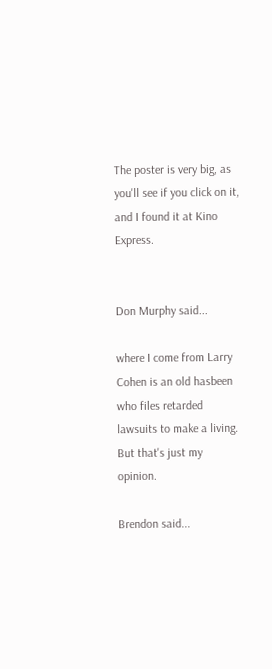The poster is very big, as you'll see if you click on it, and I found it at Kino Express.


Don Murphy said...

where I come from Larry Cohen is an old hasbeen who files retarded lawsuits to make a living. But that's just my opinion.

Brendon said...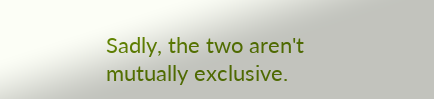Sadly, the two aren't mutually exclusive.